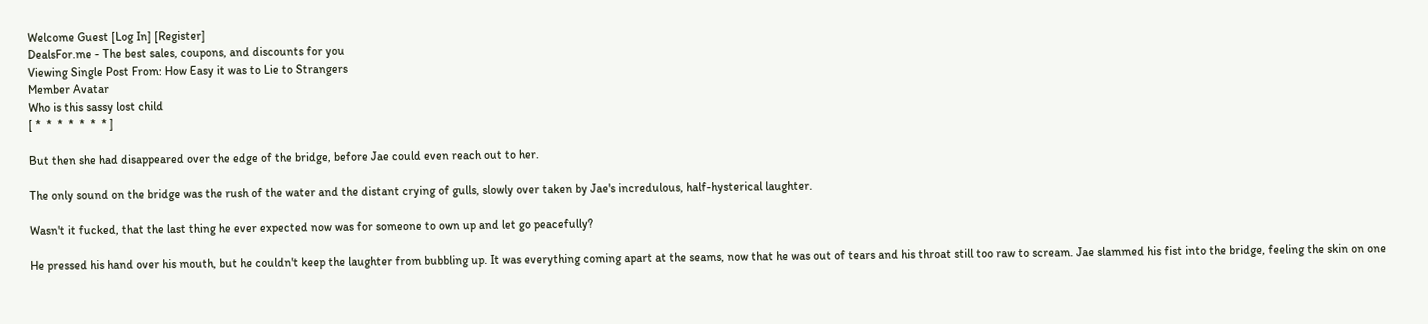Welcome Guest [Log In] [Register]
DealsFor.me - The best sales, coupons, and discounts for you
Viewing Single Post From: How Easy it was to Lie to Strangers
Member Avatar
Who is this sassy lost child
[ *  *  *  *  *  *  * ]

But then she had disappeared over the edge of the bridge, before Jae could even reach out to her.

The only sound on the bridge was the rush of the water and the distant crying of gulls, slowly over taken by Jae's incredulous, half-hysterical laughter.

Wasn't it fucked, that the last thing he ever expected now was for someone to own up and let go peacefully?

He pressed his hand over his mouth, but he couldn't keep the laughter from bubbling up. It was everything coming apart at the seams, now that he was out of tears and his throat still too raw to scream. Jae slammed his fist into the bridge, feeling the skin on one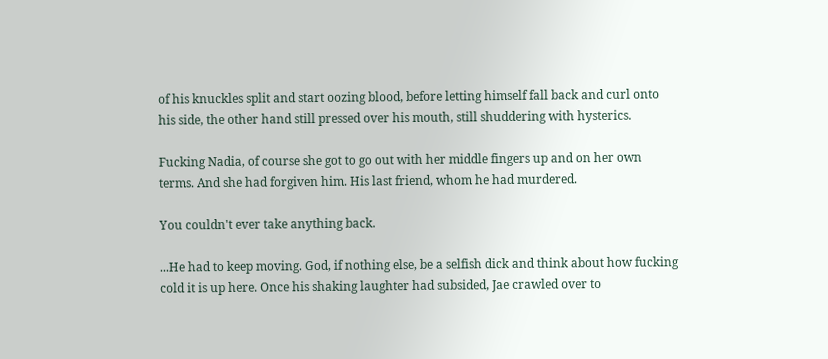of his knuckles split and start oozing blood, before letting himself fall back and curl onto his side, the other hand still pressed over his mouth, still shuddering with hysterics.

Fucking Nadia, of course she got to go out with her middle fingers up and on her own terms. And she had forgiven him. His last friend, whom he had murdered.

You couldn't ever take anything back.

...He had to keep moving. God, if nothing else, be a selfish dick and think about how fucking cold it is up here. Once his shaking laughter had subsided, Jae crawled over to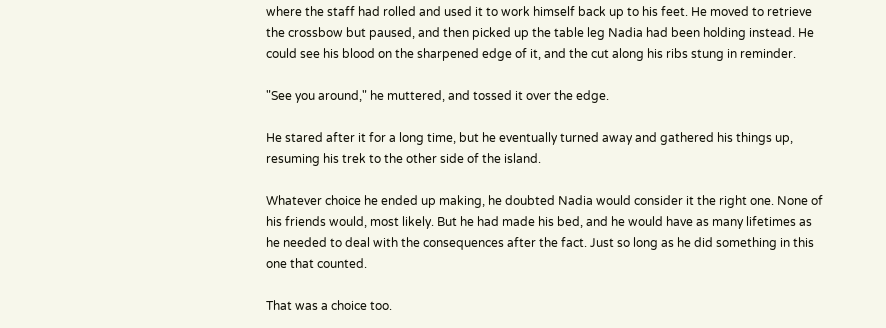where the staff had rolled and used it to work himself back up to his feet. He moved to retrieve the crossbow but paused, and then picked up the table leg Nadia had been holding instead. He could see his blood on the sharpened edge of it, and the cut along his ribs stung in reminder.

"See you around," he muttered, and tossed it over the edge.

He stared after it for a long time, but he eventually turned away and gathered his things up, resuming his trek to the other side of the island.

Whatever choice he ended up making, he doubted Nadia would consider it the right one. None of his friends would, most likely. But he had made his bed, and he would have as many lifetimes as he needed to deal with the consequences after the fact. Just so long as he did something in this one that counted.

That was a choice too.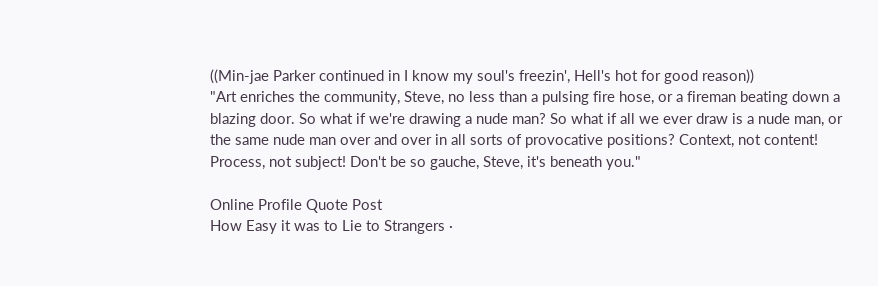((Min-jae Parker continued in I know my soul's freezin', Hell's hot for good reason))
"Art enriches the community, Steve, no less than a pulsing fire hose, or a fireman beating down a blazing door. So what if we're drawing a nude man? So what if all we ever draw is a nude man, or the same nude man over and over in all sorts of provocative positions? Context, not content! Process, not subject! Don't be so gauche, Steve, it's beneath you."

Online Profile Quote Post
How Easy it was to Lie to Strangers ·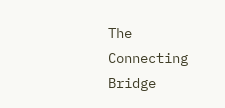The Connecting Bridge